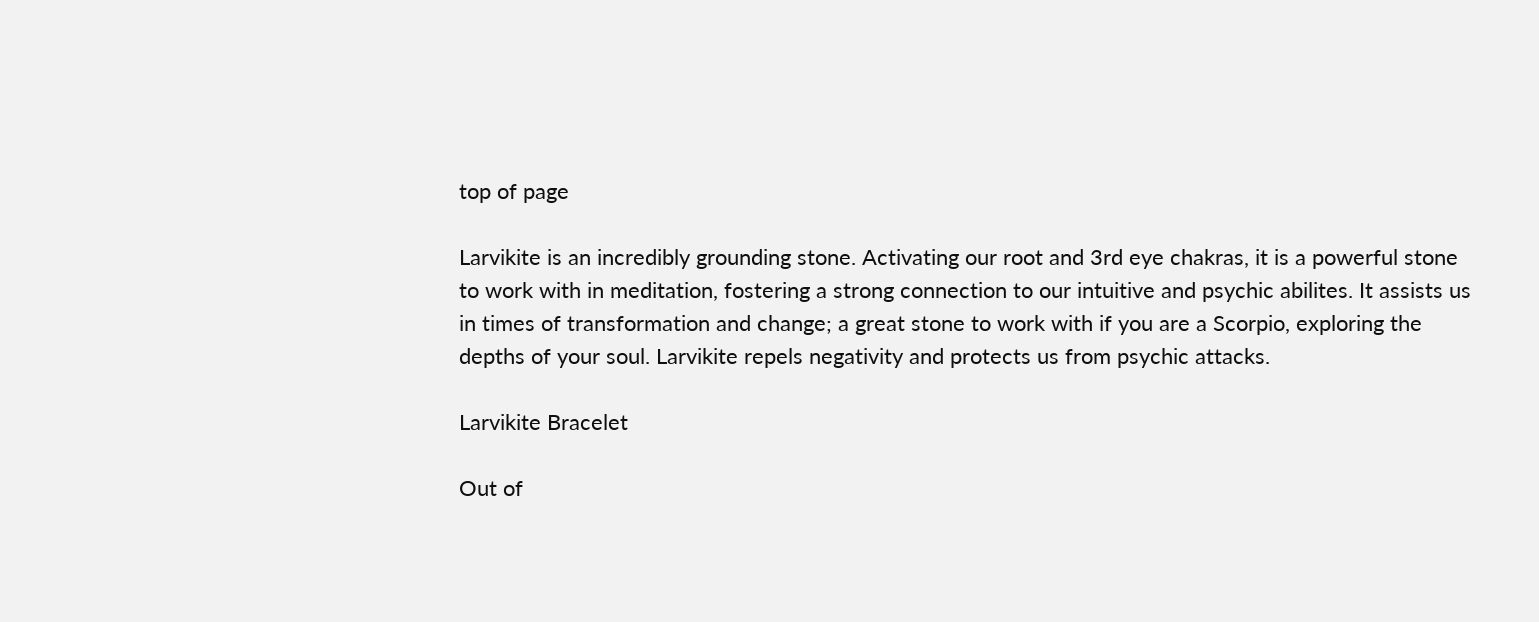top of page

Larvikite is an incredibly grounding stone. Activating our root and 3rd eye chakras, it is a powerful stone to work with in meditation, fostering a strong connection to our intuitive and psychic abilites. It assists us in times of transformation and change; a great stone to work with if you are a Scorpio, exploring the depths of your soul. Larvikite repels negativity and protects us from psychic attacks.

Larvikite Bracelet

Out of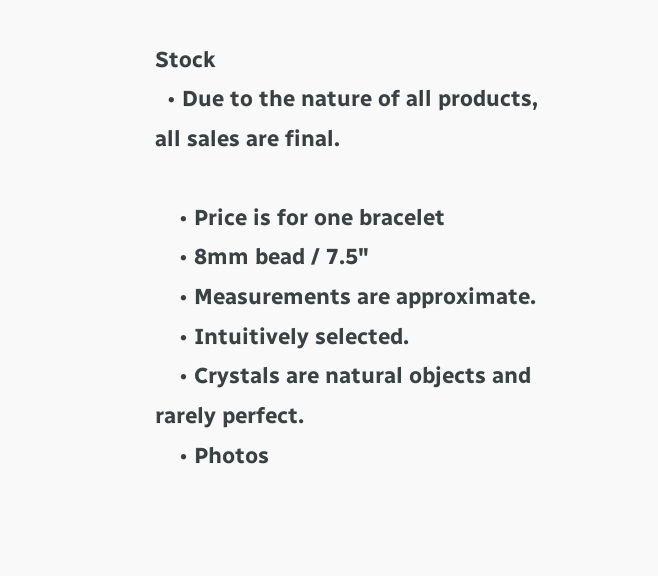Stock
  • Due to the nature of all products, all sales are final.

    • Price is for one bracelet
    • 8mm bead / 7.5"
    • Measurements are approximate.
    • Intuitively selected.
    • Crystals are natural objects and rarely perfect.
    • Photos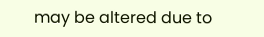may be altered due to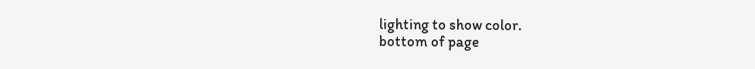lighting to show color.
bottom of page